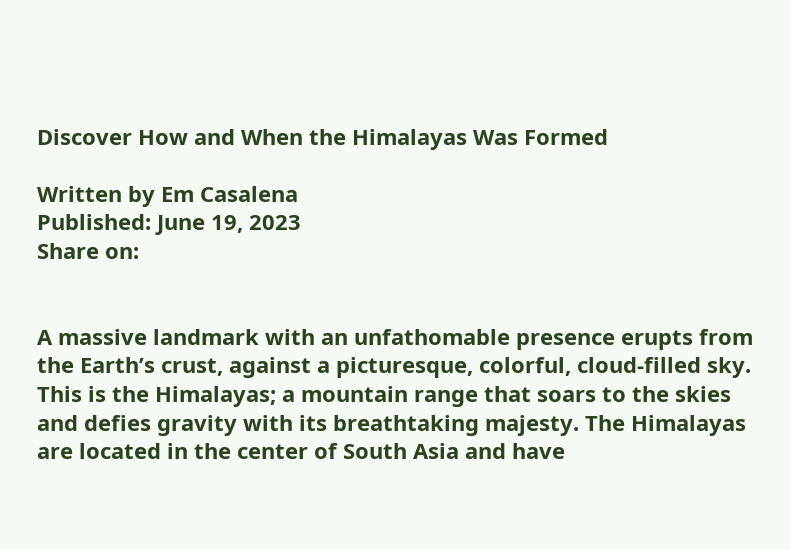Discover How and When the Himalayas Was Formed

Written by Em Casalena
Published: June 19, 2023
Share on:


A massive landmark with an unfathomable presence erupts from the Earth’s crust, against a picturesque, colorful, cloud-filled sky. This is the Himalayas; a mountain range that soars to the skies and defies gravity with its breathtaking majesty. The Himalayas are located in the center of South Asia and have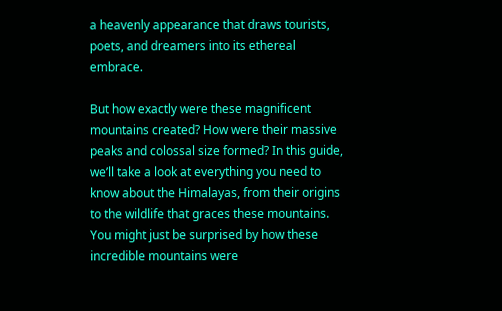a heavenly appearance that draws tourists, poets, and dreamers into its ethereal embrace.

But how exactly were these magnificent mountains created? How were their massive peaks and colossal size formed? In this guide, we’ll take a look at everything you need to know about the Himalayas, from their origins to the wildlife that graces these mountains. You might just be surprised by how these incredible mountains were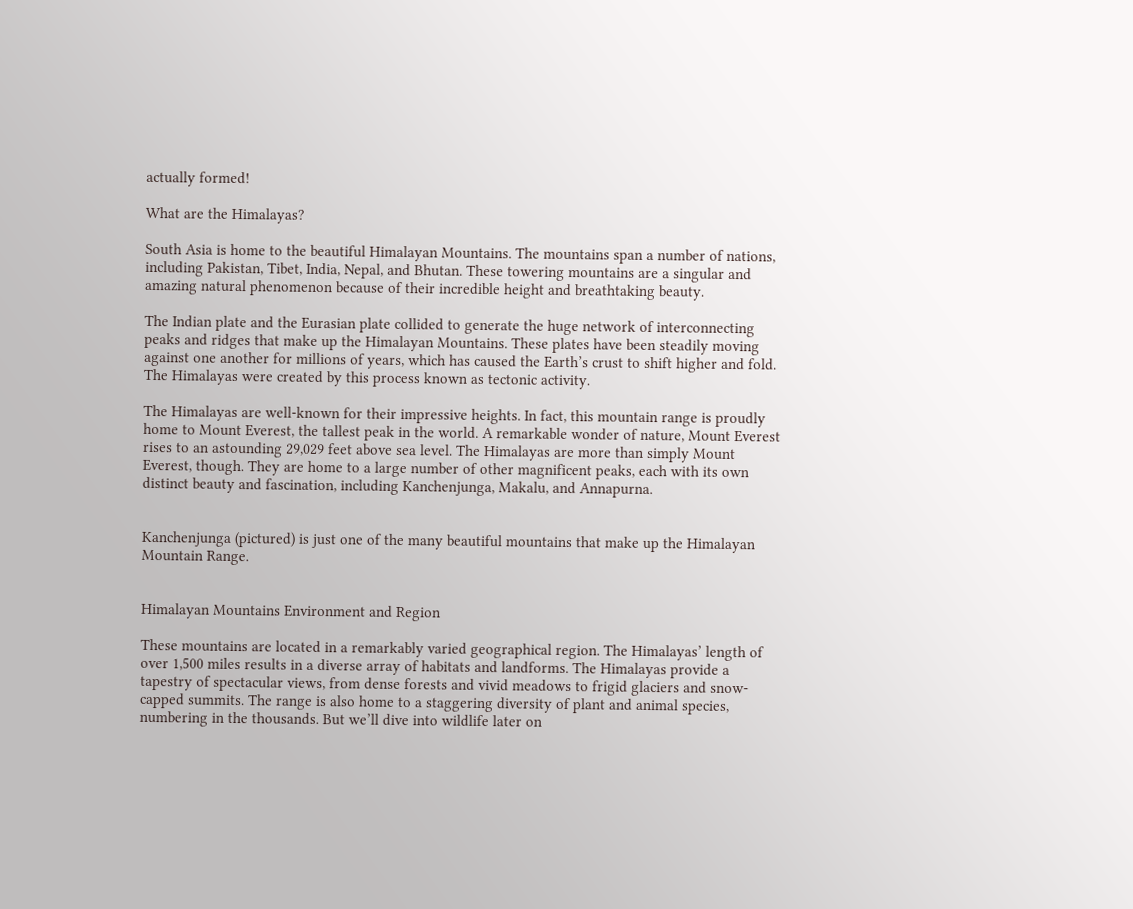actually formed!

What are the Himalayas?

South Asia is home to the beautiful Himalayan Mountains. The mountains span a number of nations, including Pakistan, Tibet, India, Nepal, and Bhutan. These towering mountains are a singular and amazing natural phenomenon because of their incredible height and breathtaking beauty.

The Indian plate and the Eurasian plate collided to generate the huge network of interconnecting peaks and ridges that make up the Himalayan Mountains. These plates have been steadily moving against one another for millions of years, which has caused the Earth’s crust to shift higher and fold. The Himalayas were created by this process known as tectonic activity.

The Himalayas are well-known for their impressive heights. In fact, this mountain range is proudly home to Mount Everest, the tallest peak in the world. A remarkable wonder of nature, Mount Everest rises to an astounding 29,029 feet above sea level. The Himalayas are more than simply Mount Everest, though. They are home to a large number of other magnificent peaks, each with its own distinct beauty and fascination, including Kanchenjunga, Makalu, and Annapurna.


Kanchenjunga (pictured) is just one of the many beautiful mountains that make up the Himalayan Mountain Range.


Himalayan Mountains Environment and Region

These mountains are located in a remarkably varied geographical region. The Himalayas’ length of over 1,500 miles results in a diverse array of habitats and landforms. The Himalayas provide a tapestry of spectacular views, from dense forests and vivid meadows to frigid glaciers and snow-capped summits. The range is also home to a staggering diversity of plant and animal species, numbering in the thousands. But we’ll dive into wildlife later on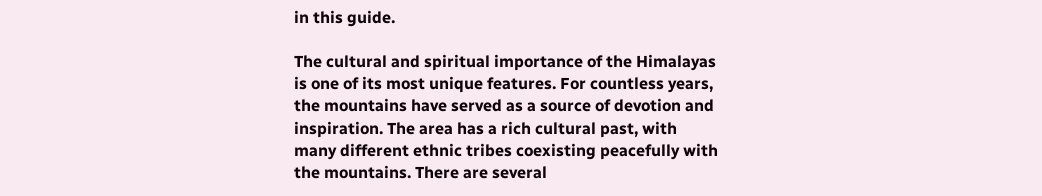in this guide.

The cultural and spiritual importance of the Himalayas is one of its most unique features. For countless years, the mountains have served as a source of devotion and inspiration. The area has a rich cultural past, with many different ethnic tribes coexisting peacefully with the mountains. There are several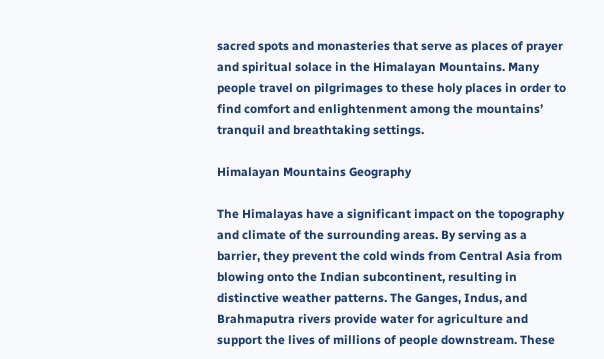sacred spots and monasteries that serve as places of prayer and spiritual solace in the Himalayan Mountains. Many people travel on pilgrimages to these holy places in order to find comfort and enlightenment among the mountains’ tranquil and breathtaking settings.

Himalayan Mountains Geography

The Himalayas have a significant impact on the topography and climate of the surrounding areas. By serving as a barrier, they prevent the cold winds from Central Asia from blowing onto the Indian subcontinent, resulting in distinctive weather patterns. The Ganges, Indus, and Brahmaputra rivers provide water for agriculture and support the lives of millions of people downstream. These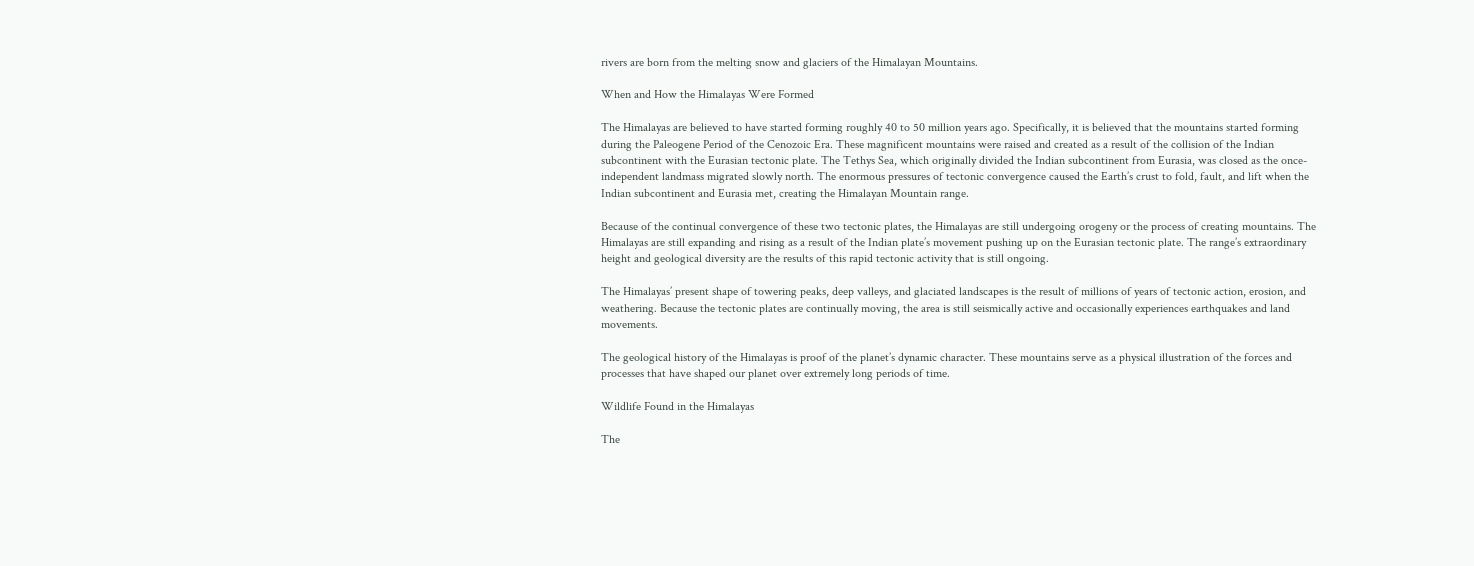rivers are born from the melting snow and glaciers of the Himalayan Mountains.

When and How the Himalayas Were Formed

The Himalayas are believed to have started forming roughly 40 to 50 million years ago. Specifically, it is believed that the mountains started forming during the Paleogene Period of the Cenozoic Era. These magnificent mountains were raised and created as a result of the collision of the Indian subcontinent with the Eurasian tectonic plate. The Tethys Sea, which originally divided the Indian subcontinent from Eurasia, was closed as the once-independent landmass migrated slowly north. The enormous pressures of tectonic convergence caused the Earth’s crust to fold, fault, and lift when the Indian subcontinent and Eurasia met, creating the Himalayan Mountain range.

Because of the continual convergence of these two tectonic plates, the Himalayas are still undergoing orogeny or the process of creating mountains. The Himalayas are still expanding and rising as a result of the Indian plate’s movement pushing up on the Eurasian tectonic plate. The range’s extraordinary height and geological diversity are the results of this rapid tectonic activity that is still ongoing.

The Himalayas’ present shape of towering peaks, deep valleys, and glaciated landscapes is the result of millions of years of tectonic action, erosion, and weathering. Because the tectonic plates are continually moving, the area is still seismically active and occasionally experiences earthquakes and land movements.

The geological history of the Himalayas is proof of the planet’s dynamic character. These mountains serve as a physical illustration of the forces and processes that have shaped our planet over extremely long periods of time.

Wildlife Found in the Himalayas

The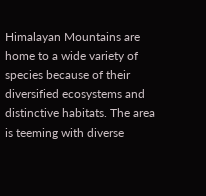Himalayan Mountains are home to a wide variety of species because of their diversified ecosystems and distinctive habitats. The area is teeming with diverse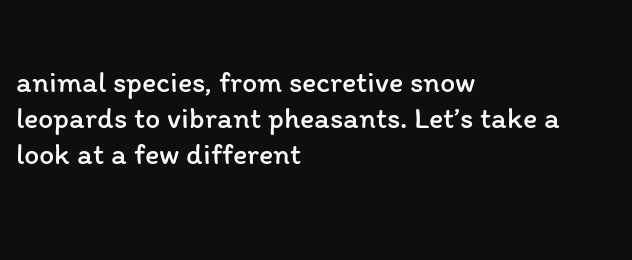animal species, from secretive snow leopards to vibrant pheasants. Let’s take a look at a few different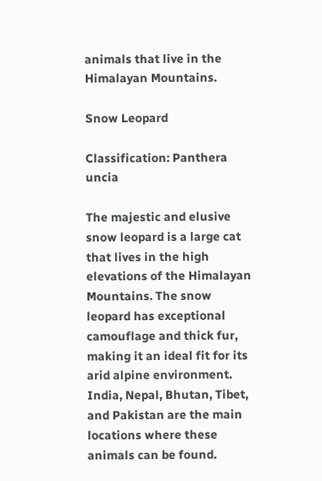animals that live in the Himalayan Mountains.

Snow Leopard

Classification: Panthera uncia

The majestic and elusive snow leopard is a large cat that lives in the high elevations of the Himalayan Mountains. The snow leopard has exceptional camouflage and thick fur, making it an ideal fit for its arid alpine environment. India, Nepal, Bhutan, Tibet, and Pakistan are the main locations where these animals can be found.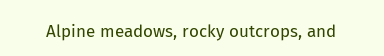Alpine meadows, rocky outcrops, and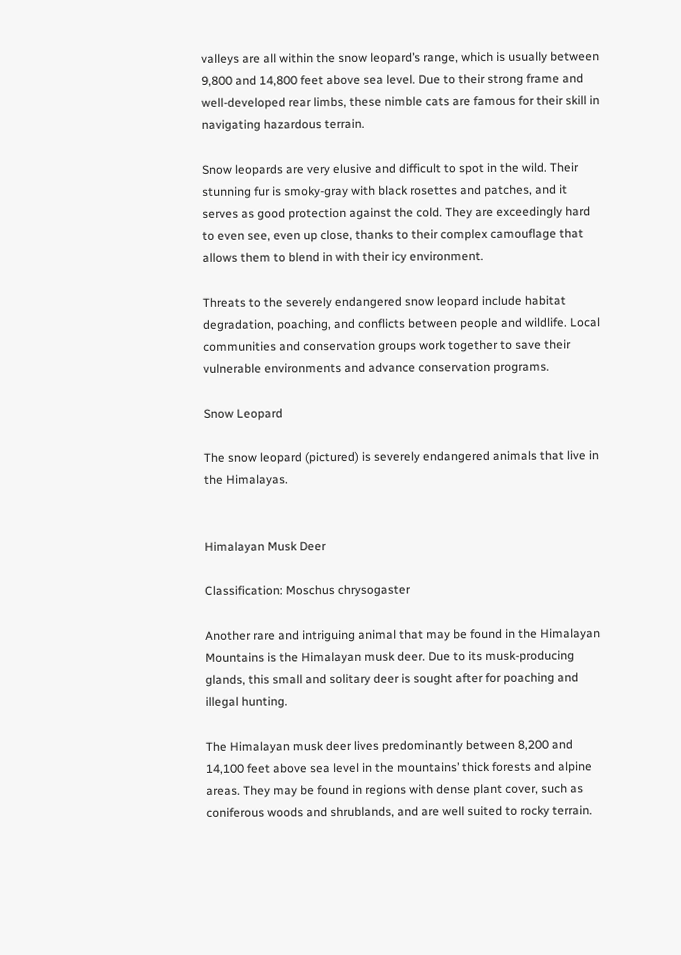valleys are all within the snow leopard’s range, which is usually between 9,800 and 14,800 feet above sea level. Due to their strong frame and well-developed rear limbs, these nimble cats are famous for their skill in navigating hazardous terrain.

Snow leopards are very elusive and difficult to spot in the wild. Their stunning fur is smoky-gray with black rosettes and patches, and it serves as good protection against the cold. They are exceedingly hard to even see, even up close, thanks to their complex camouflage that allows them to blend in with their icy environment.

Threats to the severely endangered snow leopard include habitat degradation, poaching, and conflicts between people and wildlife. Local communities and conservation groups work together to save their vulnerable environments and advance conservation programs.

Snow Leopard

The snow leopard (pictured) is severely endangered animals that live in the Himalayas.


Himalayan Musk Deer

Classification: Moschus chrysogaster

Another rare and intriguing animal that may be found in the Himalayan Mountains is the Himalayan musk deer. Due to its musk-producing glands, this small and solitary deer is sought after for poaching and illegal hunting.

The Himalayan musk deer lives predominantly between 8,200 and 14,100 feet above sea level in the mountains’ thick forests and alpine areas. They may be found in regions with dense plant cover, such as coniferous woods and shrublands, and are well suited to rocky terrain.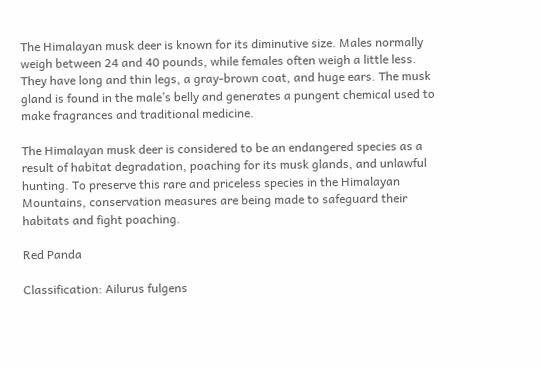The Himalayan musk deer is known for its diminutive size. Males normally weigh between 24 and 40 pounds, while females often weigh a little less. They have long and thin legs, a gray-brown coat, and huge ears. The musk gland is found in the male’s belly and generates a pungent chemical used to make fragrances and traditional medicine.

The Himalayan musk deer is considered to be an endangered species as a result of habitat degradation, poaching for its musk glands, and unlawful hunting. To preserve this rare and priceless species in the Himalayan Mountains, conservation measures are being made to safeguard their habitats and fight poaching.

Red Panda

Classification: Ailurus fulgens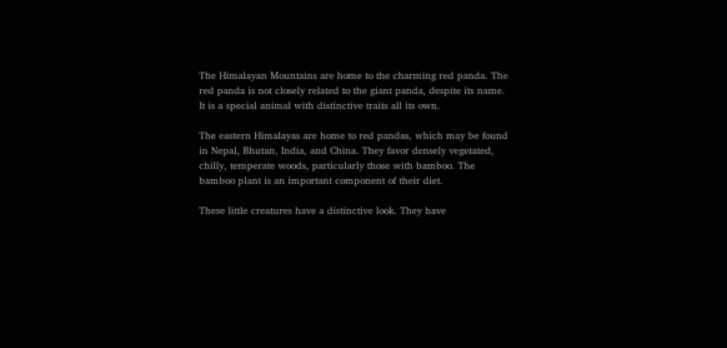The Himalayan Mountains are home to the charming red panda. The red panda is not closely related to the giant panda, despite its name. It is a special animal with distinctive traits all its own.

The eastern Himalayas are home to red pandas, which may be found in Nepal, Bhutan, India, and China. They favor densely vegetated, chilly, temperate woods, particularly those with bamboo. The bamboo plant is an important component of their diet.

These little creatures have a distinctive look. They have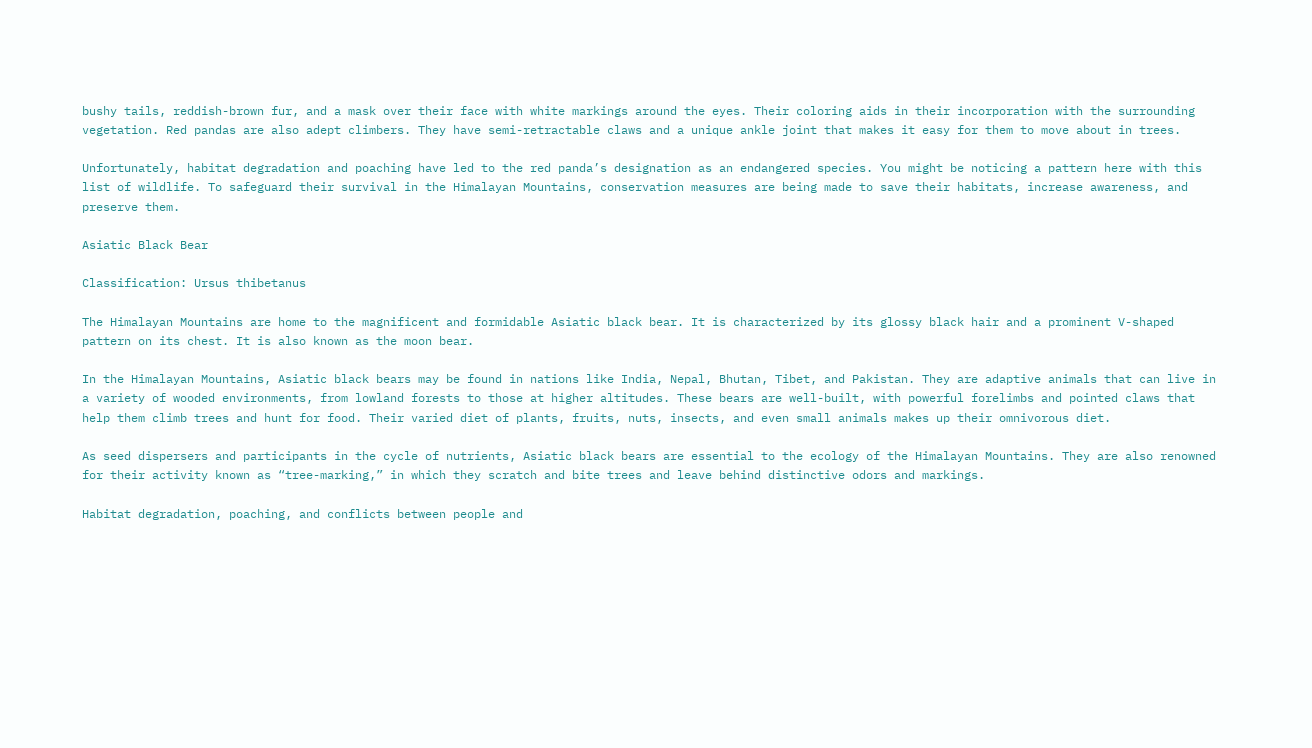bushy tails, reddish-brown fur, and a mask over their face with white markings around the eyes. Their coloring aids in their incorporation with the surrounding vegetation. Red pandas are also adept climbers. They have semi-retractable claws and a unique ankle joint that makes it easy for them to move about in trees.

Unfortunately, habitat degradation and poaching have led to the red panda’s designation as an endangered species. You might be noticing a pattern here with this list of wildlife. To safeguard their survival in the Himalayan Mountains, conservation measures are being made to save their habitats, increase awareness, and preserve them.

Asiatic Black Bear

Classification: Ursus thibetanus

The Himalayan Mountains are home to the magnificent and formidable Asiatic black bear. It is characterized by its glossy black hair and a prominent V-shaped pattern on its chest. It is also known as the moon bear.

In the Himalayan Mountains, Asiatic black bears may be found in nations like India, Nepal, Bhutan, Tibet, and Pakistan. They are adaptive animals that can live in a variety of wooded environments, from lowland forests to those at higher altitudes. These bears are well-built, with powerful forelimbs and pointed claws that help them climb trees and hunt for food. Their varied diet of plants, fruits, nuts, insects, and even small animals makes up their omnivorous diet.

As seed dispersers and participants in the cycle of nutrients, Asiatic black bears are essential to the ecology of the Himalayan Mountains. They are also renowned for their activity known as “tree-marking,” in which they scratch and bite trees and leave behind distinctive odors and markings.

Habitat degradation, poaching, and conflicts between people and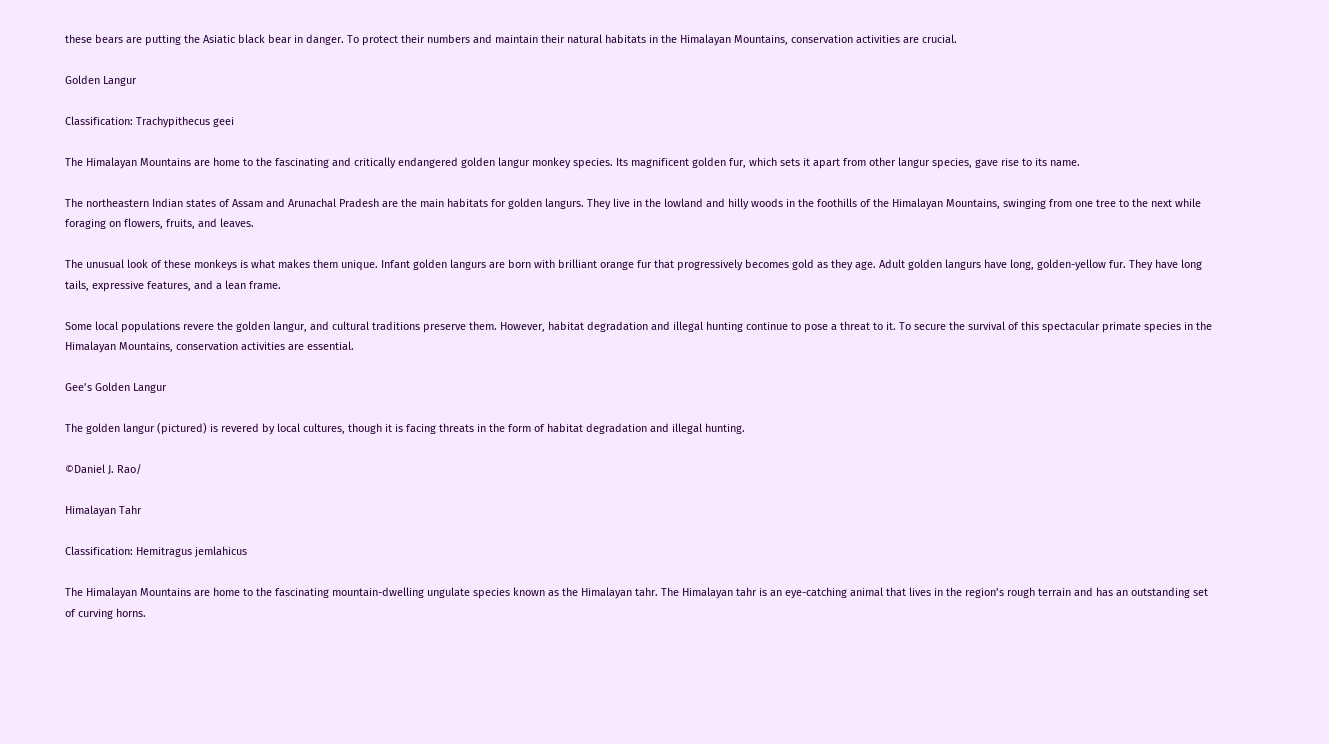these bears are putting the Asiatic black bear in danger. To protect their numbers and maintain their natural habitats in the Himalayan Mountains, conservation activities are crucial.

Golden Langur

Classification: Trachypithecus geei

The Himalayan Mountains are home to the fascinating and critically endangered golden langur monkey species. Its magnificent golden fur, which sets it apart from other langur species, gave rise to its name.

The northeastern Indian states of Assam and Arunachal Pradesh are the main habitats for golden langurs. They live in the lowland and hilly woods in the foothills of the Himalayan Mountains, swinging from one tree to the next while foraging on flowers, fruits, and leaves.

The unusual look of these monkeys is what makes them unique. Infant golden langurs are born with brilliant orange fur that progressively becomes gold as they age. Adult golden langurs have long, golden-yellow fur. They have long tails, expressive features, and a lean frame.

Some local populations revere the golden langur, and cultural traditions preserve them. However, habitat degradation and illegal hunting continue to pose a threat to it. To secure the survival of this spectacular primate species in the Himalayan Mountains, conservation activities are essential.

Gee’s Golden Langur

The golden langur (pictured) is revered by local cultures, though it is facing threats in the form of habitat degradation and illegal hunting.

©Daniel J. Rao/

Himalayan Tahr

Classification: Hemitragus jemlahicus

The Himalayan Mountains are home to the fascinating mountain-dwelling ungulate species known as the Himalayan tahr. The Himalayan tahr is an eye-catching animal that lives in the region’s rough terrain and has an outstanding set of curving horns.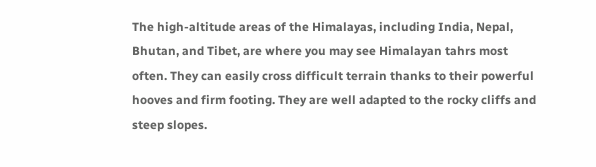The high-altitude areas of the Himalayas, including India, Nepal, Bhutan, and Tibet, are where you may see Himalayan tahrs most often. They can easily cross difficult terrain thanks to their powerful hooves and firm footing. They are well adapted to the rocky cliffs and steep slopes.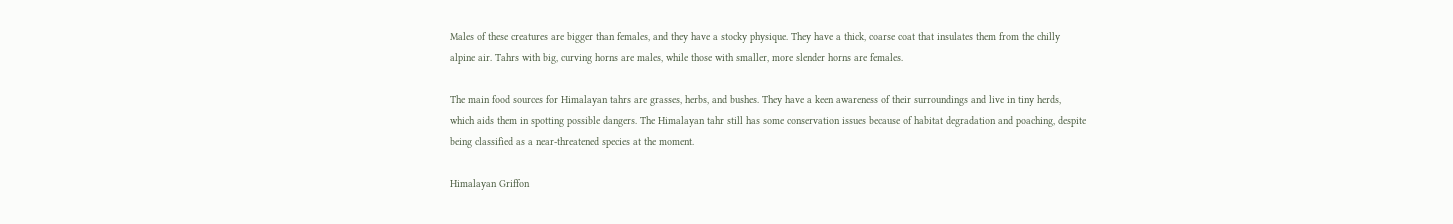Males of these creatures are bigger than females, and they have a stocky physique. They have a thick, coarse coat that insulates them from the chilly alpine air. Tahrs with big, curving horns are males, while those with smaller, more slender horns are females.

The main food sources for Himalayan tahrs are grasses, herbs, and bushes. They have a keen awareness of their surroundings and live in tiny herds, which aids them in spotting possible dangers. The Himalayan tahr still has some conservation issues because of habitat degradation and poaching, despite being classified as a near-threatened species at the moment.

Himalayan Griffon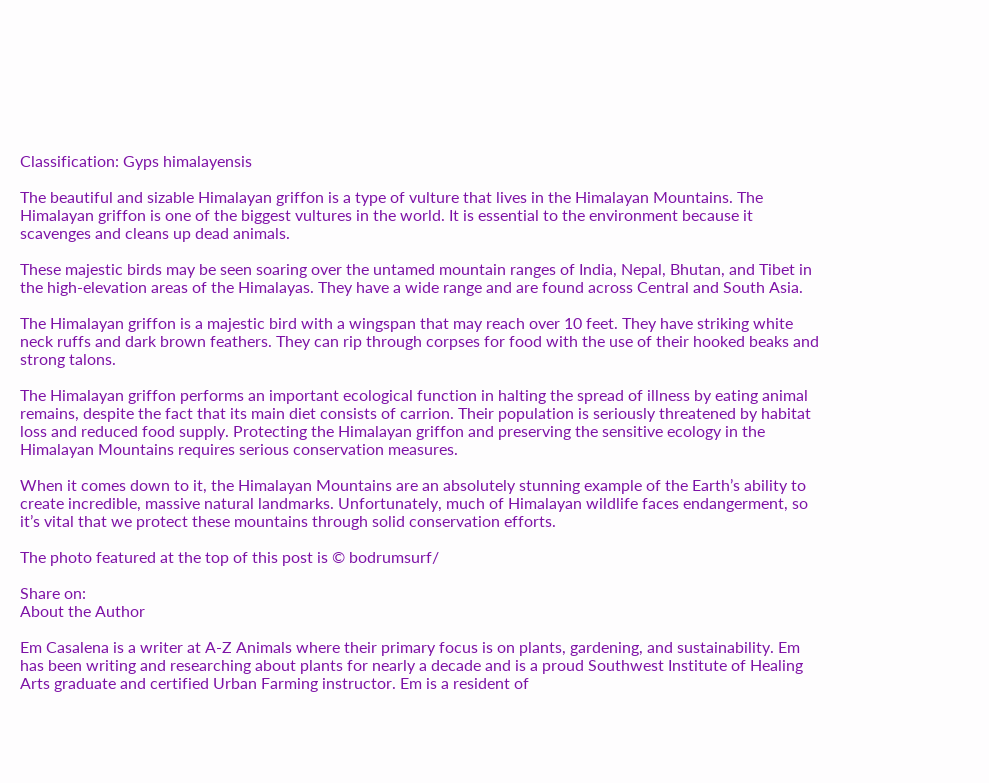Classification: Gyps himalayensis

The beautiful and sizable Himalayan griffon is a type of vulture that lives in the Himalayan Mountains. The Himalayan griffon is one of the biggest vultures in the world. It is essential to the environment because it scavenges and cleans up dead animals.

These majestic birds may be seen soaring over the untamed mountain ranges of India, Nepal, Bhutan, and Tibet in the high-elevation areas of the Himalayas. They have a wide range and are found across Central and South Asia.

The Himalayan griffon is a majestic bird with a wingspan that may reach over 10 feet. They have striking white neck ruffs and dark brown feathers. They can rip through corpses for food with the use of their hooked beaks and strong talons.

The Himalayan griffon performs an important ecological function in halting the spread of illness by eating animal remains, despite the fact that its main diet consists of carrion. Their population is seriously threatened by habitat loss and reduced food supply. Protecting the Himalayan griffon and preserving the sensitive ecology in the Himalayan Mountains requires serious conservation measures.

When it comes down to it, the Himalayan Mountains are an absolutely stunning example of the Earth’s ability to create incredible, massive natural landmarks. Unfortunately, much of Himalayan wildlife faces endangerment, so it’s vital that we protect these mountains through solid conservation efforts.

The photo featured at the top of this post is © bodrumsurf/

Share on:
About the Author

Em Casalena is a writer at A-Z Animals where their primary focus is on plants, gardening, and sustainability. Em has been writing and researching about plants for nearly a decade and is a proud Southwest Institute of Healing Arts graduate and certified Urban Farming instructor. Em is a resident of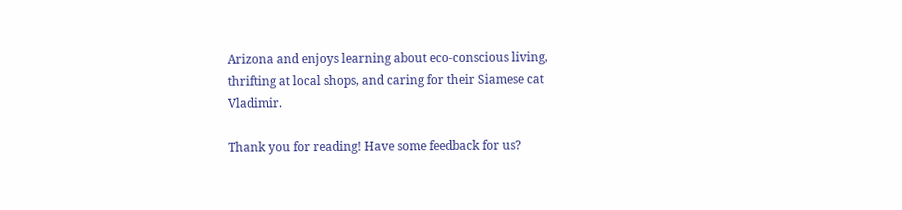Arizona and enjoys learning about eco-conscious living, thrifting at local shops, and caring for their Siamese cat Vladimir.

Thank you for reading! Have some feedback for us?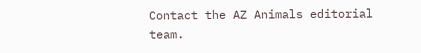Contact the AZ Animals editorial team.